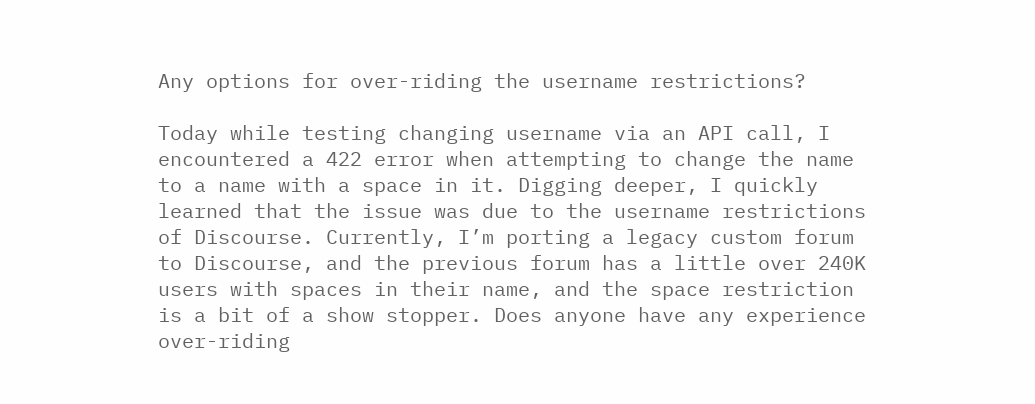Any options for over-riding the username restrictions?

Today while testing changing username via an API call, I encountered a 422 error when attempting to change the name to a name with a space in it. Digging deeper, I quickly learned that the issue was due to the username restrictions of Discourse. Currently, I’m porting a legacy custom forum to Discourse, and the previous forum has a little over 240K users with spaces in their name, and the space restriction is a bit of a show stopper. Does anyone have any experience over-riding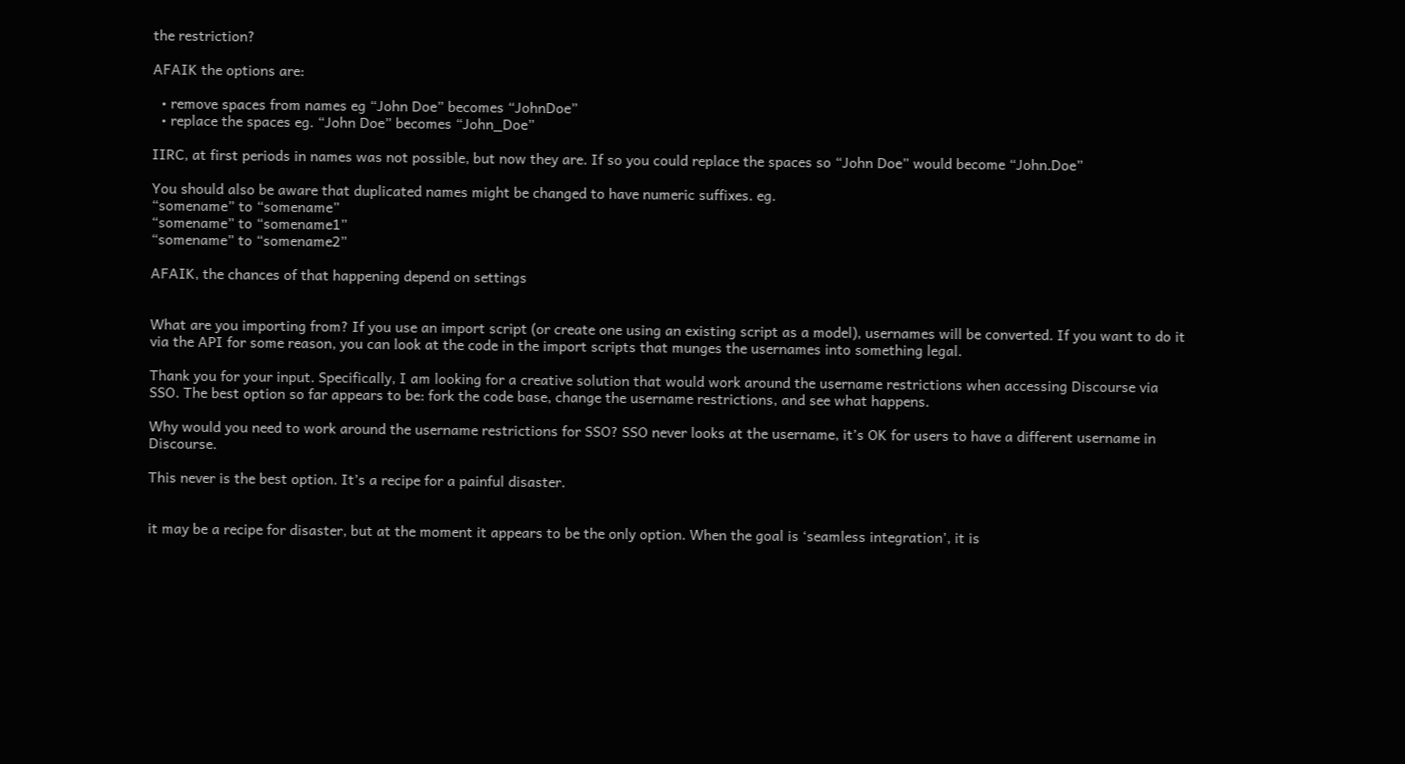the restriction?

AFAIK the options are:

  • remove spaces from names eg “John Doe” becomes “JohnDoe”
  • replace the spaces eg. “John Doe” becomes “John_Doe”

IIRC, at first periods in names was not possible, but now they are. If so you could replace the spaces so “John Doe” would become “John.Doe”

You should also be aware that duplicated names might be changed to have numeric suffixes. eg.
“somename” to “somename”
“somename” to “somename1”
“somename” to “somename2”

AFAIK, the chances of that happening depend on settings


What are you importing from? If you use an import script (or create one using an existing script as a model), usernames will be converted. If you want to do it via the API for some reason, you can look at the code in the import scripts that munges the usernames into something legal.

Thank you for your input. Specifically, I am looking for a creative solution that would work around the username restrictions when accessing Discourse via SSO. The best option so far appears to be: fork the code base, change the username restrictions, and see what happens.

Why would you need to work around the username restrictions for SSO? SSO never looks at the username, it’s OK for users to have a different username in Discourse.

This never is the best option. It’s a recipe for a painful disaster.


it may be a recipe for disaster, but at the moment it appears to be the only option. When the goal is ‘seamless integration’, it is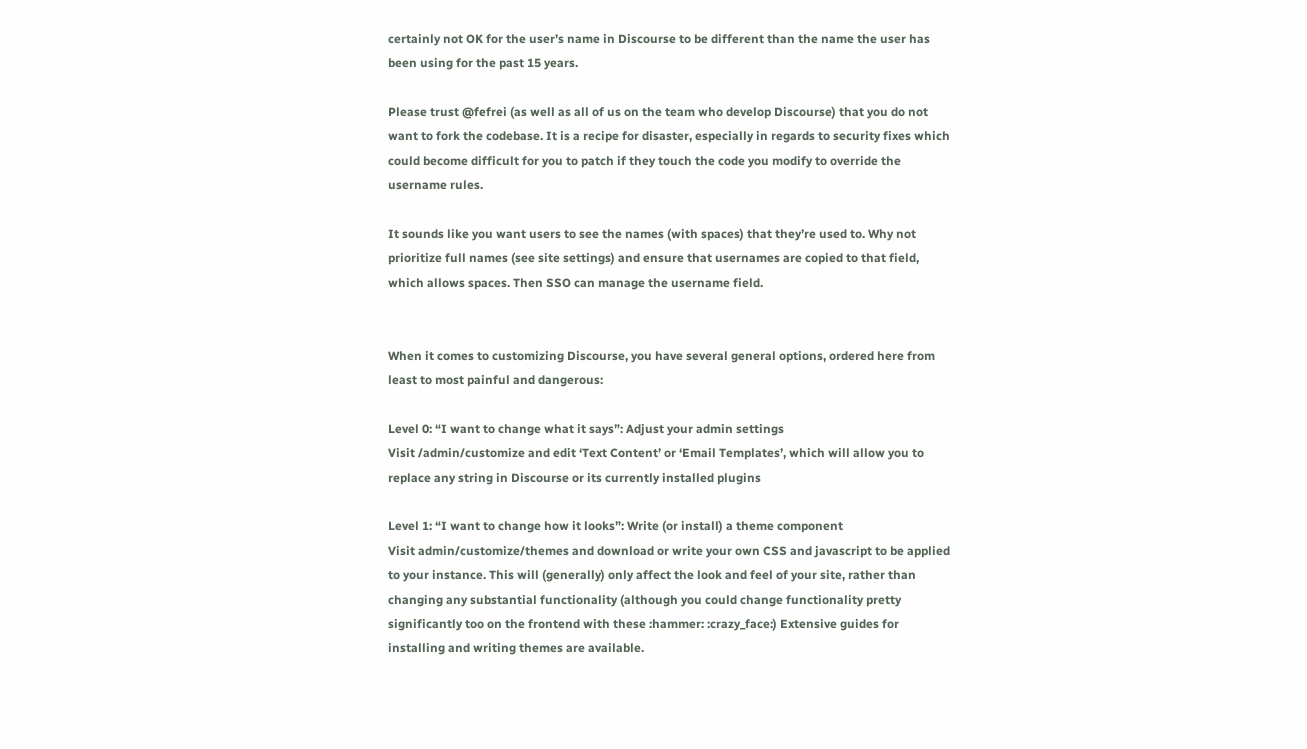certainly not OK for the user’s name in Discourse to be different than the name the user has been using for the past 15 years.

Please trust @fefrei (as well as all of us on the team who develop Discourse) that you do not want to fork the codebase. It is a recipe for disaster, especially in regards to security fixes which could become difficult for you to patch if they touch the code you modify to override the username rules.

It sounds like you want users to see the names (with spaces) that they’re used to. Why not prioritize full names (see site settings) and ensure that usernames are copied to that field, which allows spaces. Then SSO can manage the username field.


When it comes to customizing Discourse, you have several general options, ordered here from least to most painful and dangerous:

Level 0: “I want to change what it says”: Adjust your admin settings
Visit /admin/customize and edit ‘Text Content’ or ‘Email Templates’, which will allow you to replace any string in Discourse or its currently installed plugins

Level 1: “I want to change how it looks”: Write (or install) a theme component
Visit admin/customize/themes and download or write your own CSS and javascript to be applied to your instance. This will (generally) only affect the look and feel of your site, rather than changing any substantial functionality (although you could change functionality pretty significantly too on the frontend with these :hammer: :crazy_face:) Extensive guides for installing and writing themes are available.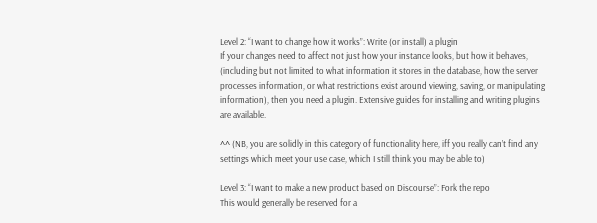Level 2: “I want to change how it works”: Write (or install) a plugin
If your changes need to affect not just how your instance looks, but how it behaves, (including but not limited to what information it stores in the database, how the server processes information, or what restrictions exist around viewing, saving, or manipulating information), then you need a plugin. Extensive guides for installing and writing plugins are available.

^^ (NB, you are solidly in this category of functionality here, iff you really can’t find any settings which meet your use case, which I still think you may be able to)

Level 3: “I want to make a new product based on Discourse”: Fork the repo
This would generally be reserved for a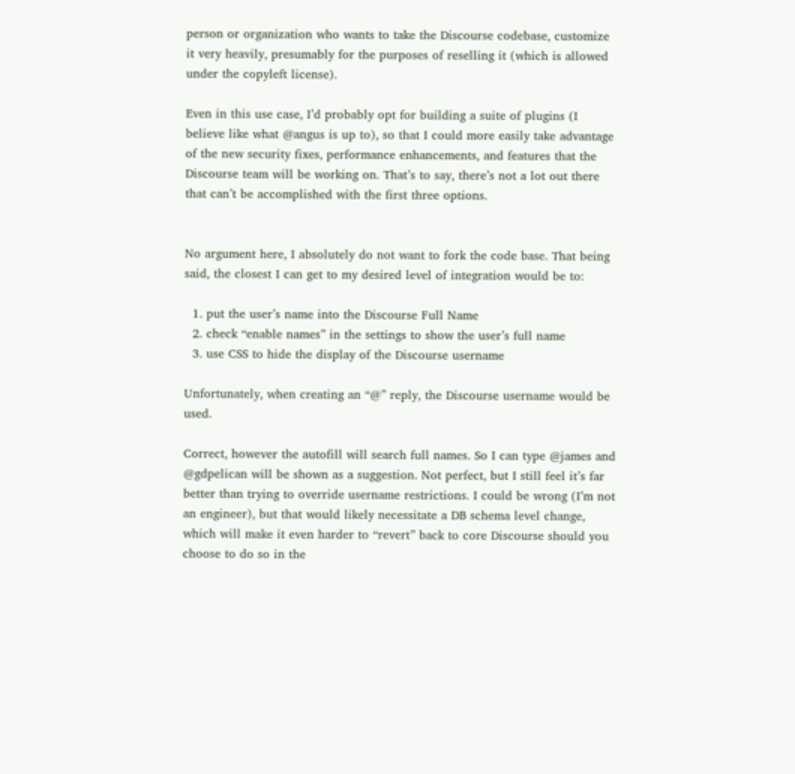person or organization who wants to take the Discourse codebase, customize it very heavily, presumably for the purposes of reselling it (which is allowed under the copyleft license).

Even in this use case, I’d probably opt for building a suite of plugins (I believe like what @angus is up to), so that I could more easily take advantage of the new security fixes, performance enhancements, and features that the Discourse team will be working on. That’s to say, there’s not a lot out there that can’t be accomplished with the first three options.


No argument here, I absolutely do not want to fork the code base. That being said, the closest I can get to my desired level of integration would be to:

  1. put the user’s name into the Discourse Full Name
  2. check “enable names” in the settings to show the user’s full name
  3. use CSS to hide the display of the Discourse username

Unfortunately, when creating an “@” reply, the Discourse username would be used.

Correct, however the autofill will search full names. So I can type @james and @gdpelican will be shown as a suggestion. Not perfect, but I still feel it’s far better than trying to override username restrictions. I could be wrong (I’m not an engineer), but that would likely necessitate a DB schema level change, which will make it even harder to “revert” back to core Discourse should you choose to do so in the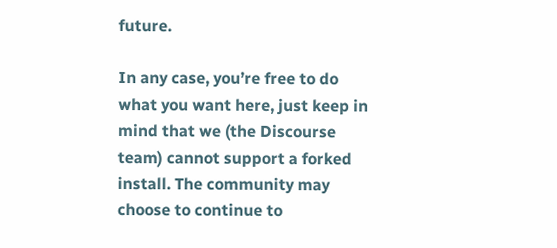future.

In any case, you’re free to do what you want here, just keep in mind that we (the Discourse team) cannot support a forked install. The community may choose to continue to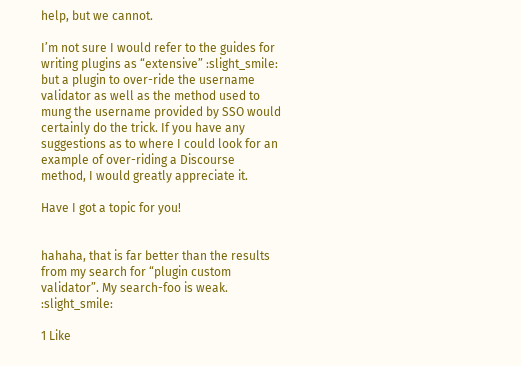help, but we cannot.

I’m not sure I would refer to the guides for writing plugins as “extensive” :slight_smile: but a plugin to over-ride the username validator as well as the method used to mung the username provided by SSO would certainly do the trick. If you have any suggestions as to where I could look for an example of over-riding a Discourse method, I would greatly appreciate it.

Have I got a topic for you!


hahaha, that is far better than the results from my search for “plugin custom validator”. My search-foo is weak. :slight_smile:

1 Like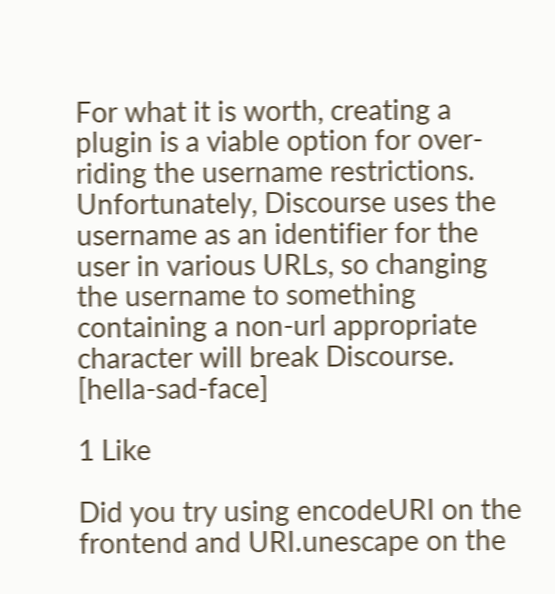For what it is worth, creating a plugin is a viable option for over-riding the username restrictions. Unfortunately, Discourse uses the username as an identifier for the user in various URLs, so changing the username to something containing a non-url appropriate character will break Discourse. [hella-sad-face]

1 Like

Did you try using encodeURI on the frontend and URI.unescape on the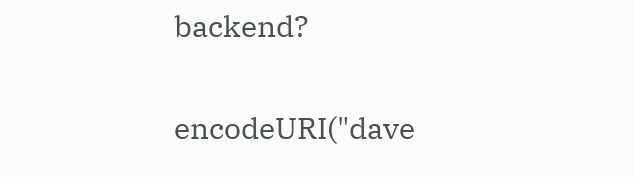backend?

encodeURI("dave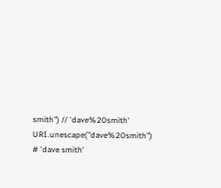smith") // 'dave%20smith'
URI.unescape("dave%20smith") # 'dave smith'